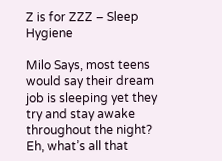Z is for ZZZ – Sleep Hygiene

Milo Says, most teens would say their dream job is sleeping yet they try and stay awake throughout the night? Eh, what’s all that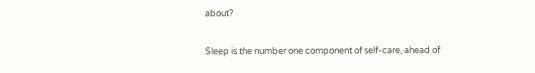about?

Sleep is the number one component of self-care, ahead of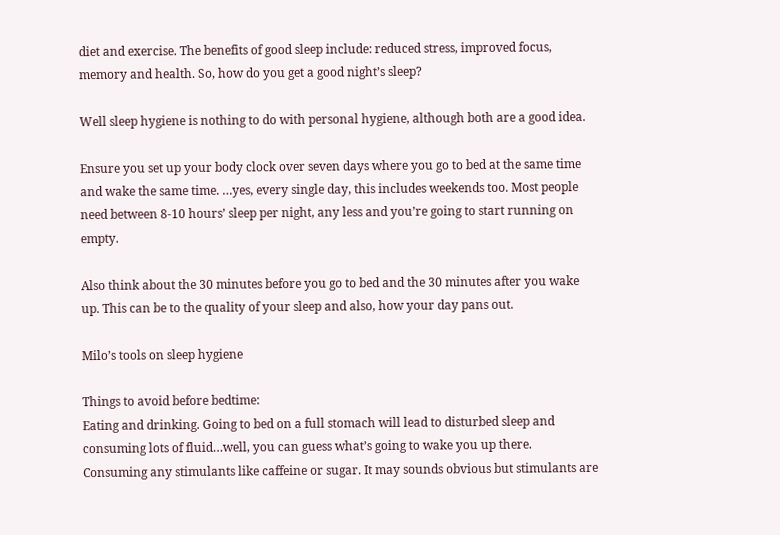diet and exercise. The benefits of good sleep include: reduced stress, improved focus, memory and health. So, how do you get a good night’s sleep?

Well sleep hygiene is nothing to do with personal hygiene, although both are a good idea.

Ensure you set up your body clock over seven days where you go to bed at the same time and wake the same time. …yes, every single day, this includes weekends too. Most people need between 8-10 hours’ sleep per night, any less and you’re going to start running on empty.

Also think about the 30 minutes before you go to bed and the 30 minutes after you wake up. This can be to the quality of your sleep and also, how your day pans out.

Milo’s tools on sleep hygiene

Things to avoid before bedtime:
Eating and drinking. Going to bed on a full stomach will lead to disturbed sleep and consuming lots of fluid…well, you can guess what’s going to wake you up there.
Consuming any stimulants like caffeine or sugar. It may sounds obvious but stimulants are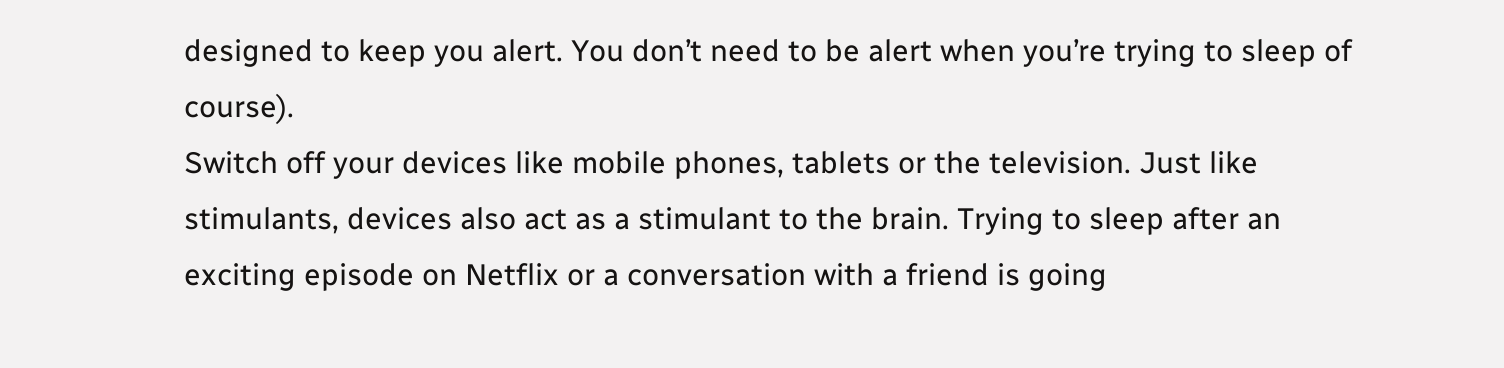designed to keep you alert. You don’t need to be alert when you’re trying to sleep of course).
Switch off your devices like mobile phones, tablets or the television. Just like stimulants, devices also act as a stimulant to the brain. Trying to sleep after an exciting episode on Netflix or a conversation with a friend is going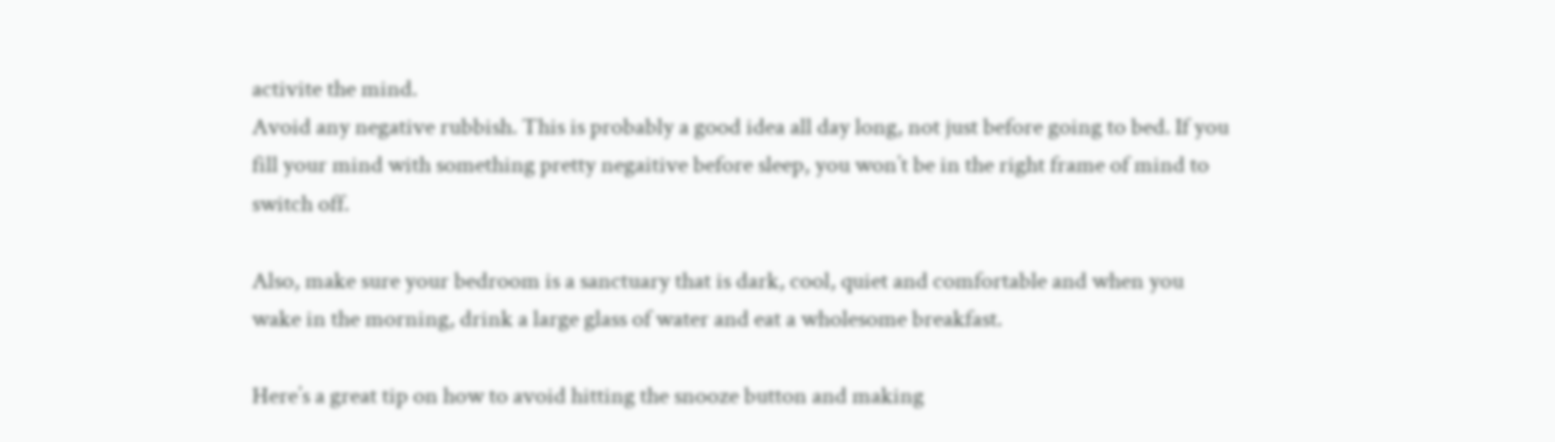activite the mind.
Avoid any negative rubbish. This is probably a good idea all day long, not just before going to bed. If you fill your mind with something pretty negaitive before sleep, you won’t be in the right frame of mind to switch off.

Also, make sure your bedroom is a sanctuary that is dark, cool, quiet and comfortable and when you wake in the morning, drink a large glass of water and eat a wholesome breakfast.

Here’s a great tip on how to avoid hitting the snooze button and making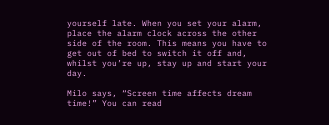yourself late. When you set your alarm, place the alarm clock across the other side of the room. This means you have to get out of bed to switch it off and, whilst you’re up, stay up and start your day.

Milo says, “Screen time affects dream time!” You can read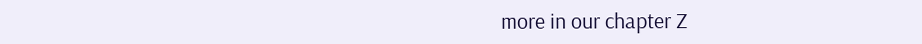more in our chapter Z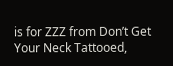is for ZZZ from Don’t Get Your Neck Tattooed,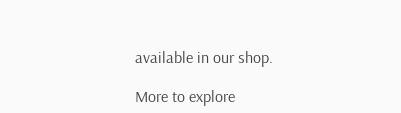available in our shop.

More to explore